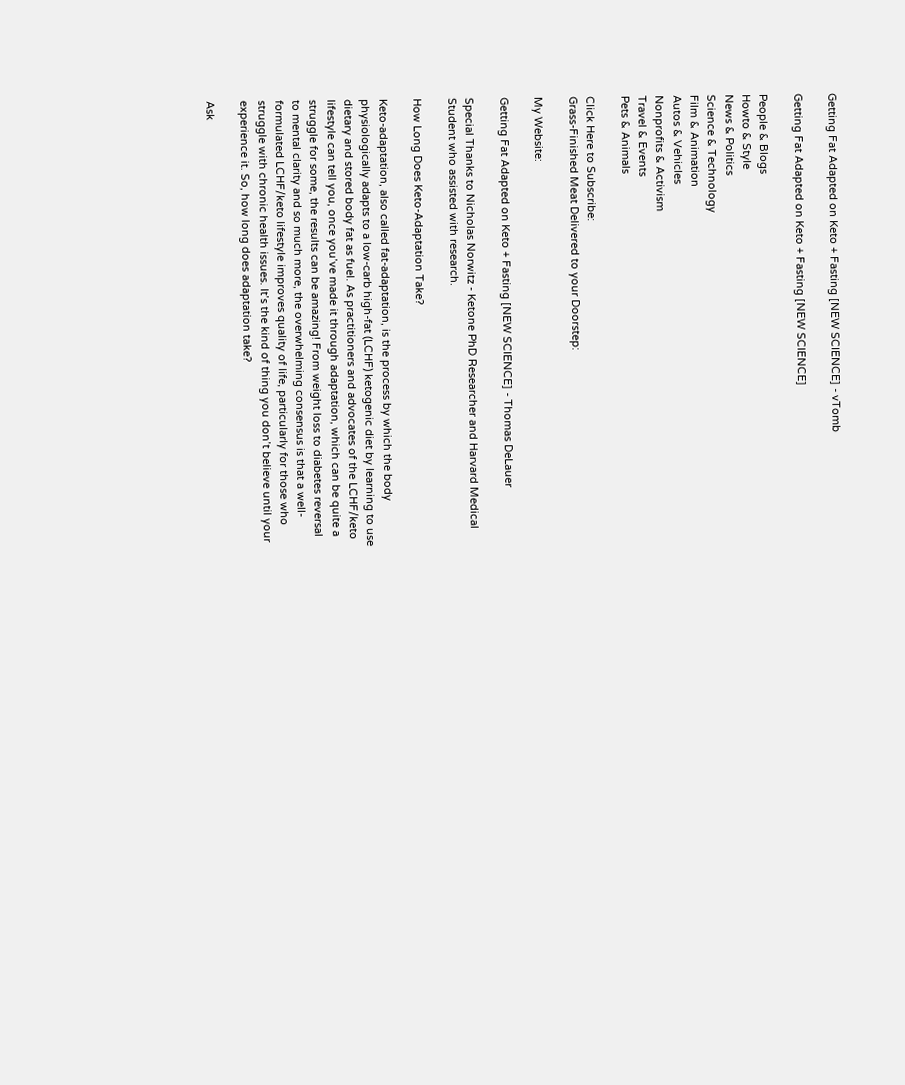Getting Fat Adapted on Keto + Fasting [NEW SCIENCE] - vTomb

Getting Fat Adapted on Keto + Fasting [NEW SCIENCE]

People & Blogs
Howto & Style
News & Politics
Science & Technology
Film & Animation
Autos & Vehicles
Nonprofits & Activism
Travel & Events
Pets & Animals

Click Here to Subscribe:
Grass-Finished Meat Delivered to your Doorstep:

My Website:

Getting Fat Adapted on Keto + Fasting [NEW SCIENCE] - Thomas DeLauer

Special Thanks to Nicholas Norwitz - Ketone PhD Researcher and Harvard Medical Student who assisted with research.

How Long Does Keto-Adaptation Take?

Keto-adaptation, also called fat-adaptation, is the process by which the body physiologically adapts to a low-carb high-fat (LCHF) ketogenic diet by learning to use dietary and stored body fat as fuel. As practitioners and advocates of the LCHF/keto lifestyle can tell you, once you’ve made it through adaptation, which can be quite a struggle for some, the results can be amazing! From weight loss to diabetes reversal to mental clarity and so much more, the overwhelming consensus is that a well-formulated LCHF/keto lifestyle improves quality of life, particularly for those who struggle with chronic health issues. It’s the kind of thing you don’t believe until your experience it. So, how long does adaptation take?

Ask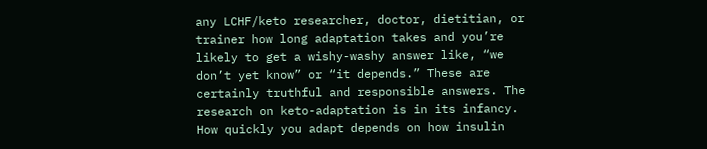any LCHF/keto researcher, doctor, dietitian, or trainer how long adaptation takes and you’re likely to get a wishy-washy answer like, “we don’t yet know” or “it depends.” These are certainly truthful and responsible answers. The research on keto-adaptation is in its infancy. How quickly you adapt depends on how insulin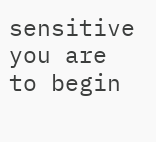sensitive you are to begin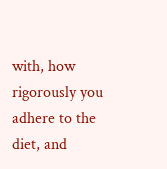with, how rigorously you adhere to the diet, and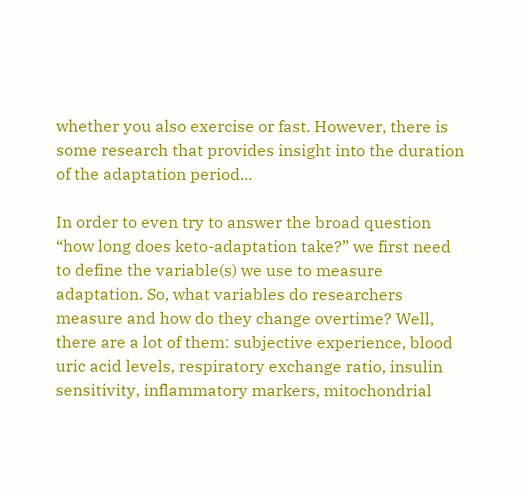whether you also exercise or fast. However, there is some research that provides insight into the duration of the adaptation period...

In order to even try to answer the broad question “how long does keto-adaptation take?” we first need to define the variable(s) we use to measure adaptation. So, what variables do researchers measure and how do they change overtime? Well, there are a lot of them: subjective experience, blood uric acid levels, respiratory exchange ratio, insulin sensitivity, inflammatory markers, mitochondrial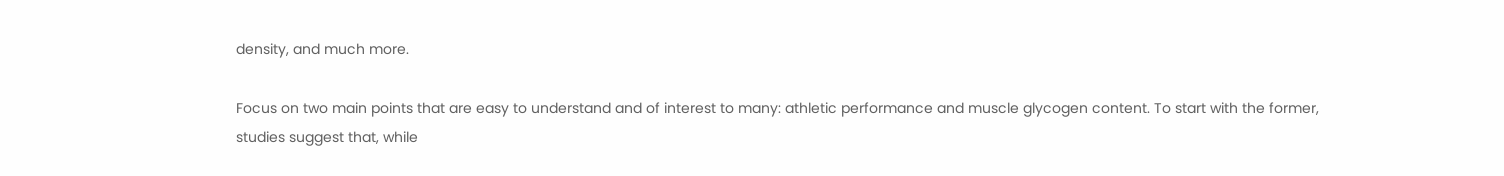density, and much more.

Focus on two main points that are easy to understand and of interest to many: athletic performance and muscle glycogen content. To start with the former, studies suggest that, while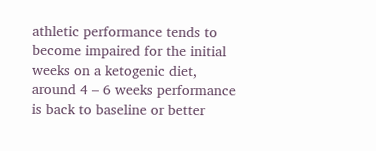athletic performance tends to become impaired for the initial weeks on a ketogenic diet, around 4 – 6 weeks performance is back to baseline or better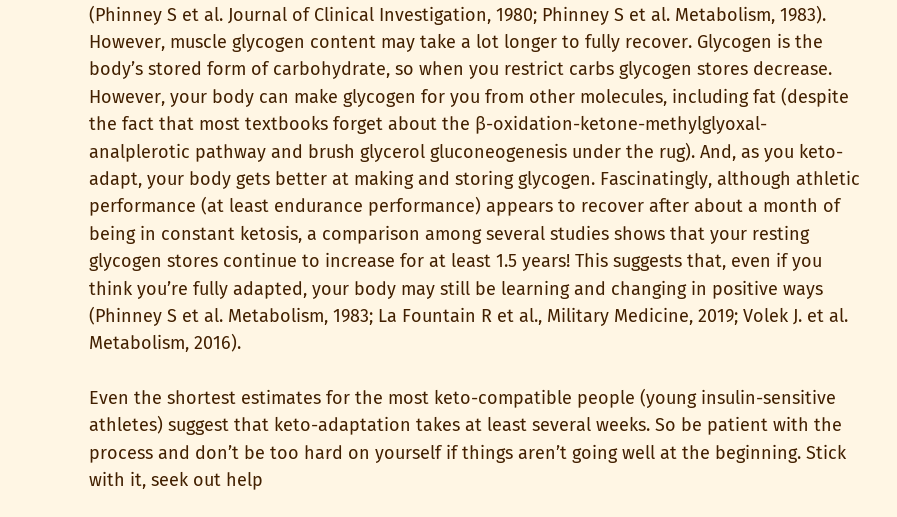(Phinney S et al. Journal of Clinical Investigation, 1980; Phinney S et al. Metabolism, 1983). However, muscle glycogen content may take a lot longer to fully recover. Glycogen is the body’s stored form of carbohydrate, so when you restrict carbs glycogen stores decrease. However, your body can make glycogen for you from other molecules, including fat (despite the fact that most textbooks forget about the β-oxidation-ketone-methylglyoxal-analplerotic pathway and brush glycerol gluconeogenesis under the rug). And, as you keto-adapt, your body gets better at making and storing glycogen. Fascinatingly, although athletic performance (at least endurance performance) appears to recover after about a month of being in constant ketosis, a comparison among several studies shows that your resting glycogen stores continue to increase for at least 1.5 years! This suggests that, even if you think you’re fully adapted, your body may still be learning and changing in positive ways (Phinney S et al. Metabolism, 1983; La Fountain R et al., Military Medicine, 2019; Volek J. et al. Metabolism, 2016).

Even the shortest estimates for the most keto-compatible people (young insulin-sensitive athletes) suggest that keto-adaptation takes at least several weeks. So be patient with the process and don’t be too hard on yourself if things aren’t going well at the beginning. Stick with it, seek out help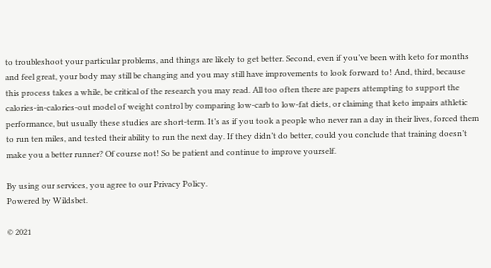to troubleshoot your particular problems, and things are likely to get better. Second, even if you’ve been with keto for months and feel great, your body may still be changing and you may still have improvements to look forward to! And, third, because this process takes a while, be critical of the research you may read. All too often there are papers attempting to support the calories-in-calories-out model of weight control by comparing low-carb to low-fat diets, or claiming that keto impairs athletic performance, but usually these studies are short-term. It’s as if you took a people who never ran a day in their lives, forced them to run ten miles, and tested their ability to run the next day. If they didn’t do better, could you conclude that training doesn’t make you a better runner? Of course not! So be patient and continue to improve yourself.

By using our services, you agree to our Privacy Policy.
Powered by Wildsbet.

© 2021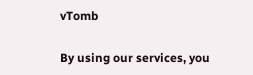vTomb

By using our services, you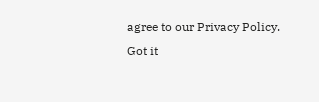agree to our Privacy Policy.
Got it